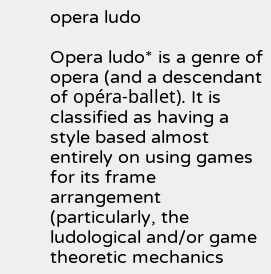opera ludo

Opera ludo* is a genre of opera (and a descendant of opéra-ballet). It is classified as having a style based almost entirely on using games for its frame arrangement (particularly, the ludological and/or game theoretic mechanics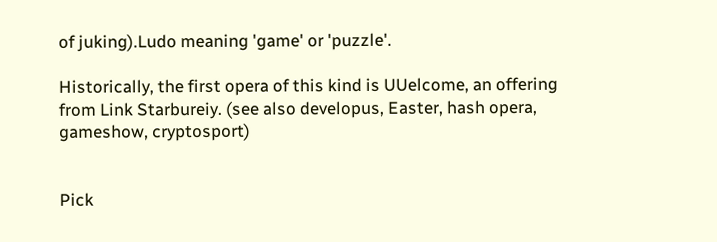of juking).Ludo meaning 'game' or 'puzzle'.

Historically, the first opera of this kind is UUelcome, an offering from Link Starbureiy. (see also developus, Easter, hash opera, gameshow, cryptosport)


Pick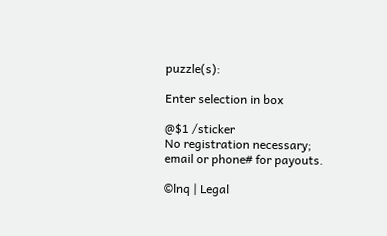puzzle(s):

Enter selection in box

@$1 /sticker
No registration necessary;
email or phone# for payouts.

©lnq | Legal